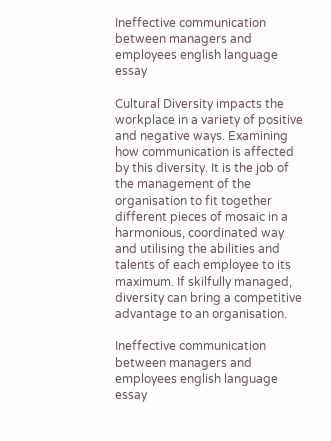Ineffective communication between managers and employees english language essay

Cultural Diversity impacts the workplace in a variety of positive and negative ways. Examining how communication is affected by this diversity. It is the job of the management of the organisation to fit together different pieces of mosaic in a harmonious, coordinated way and utilising the abilities and talents of each employee to its maximum. If skilfully managed, diversity can bring a competitive advantage to an organisation.

Ineffective communication between managers and employees english language essay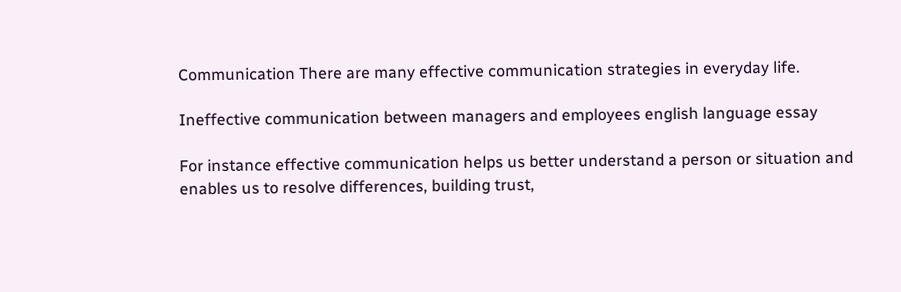Communication There are many effective communication strategies in everyday life.

Ineffective communication between managers and employees english language essay

For instance effective communication helps us better understand a person or situation and enables us to resolve differences, building trust,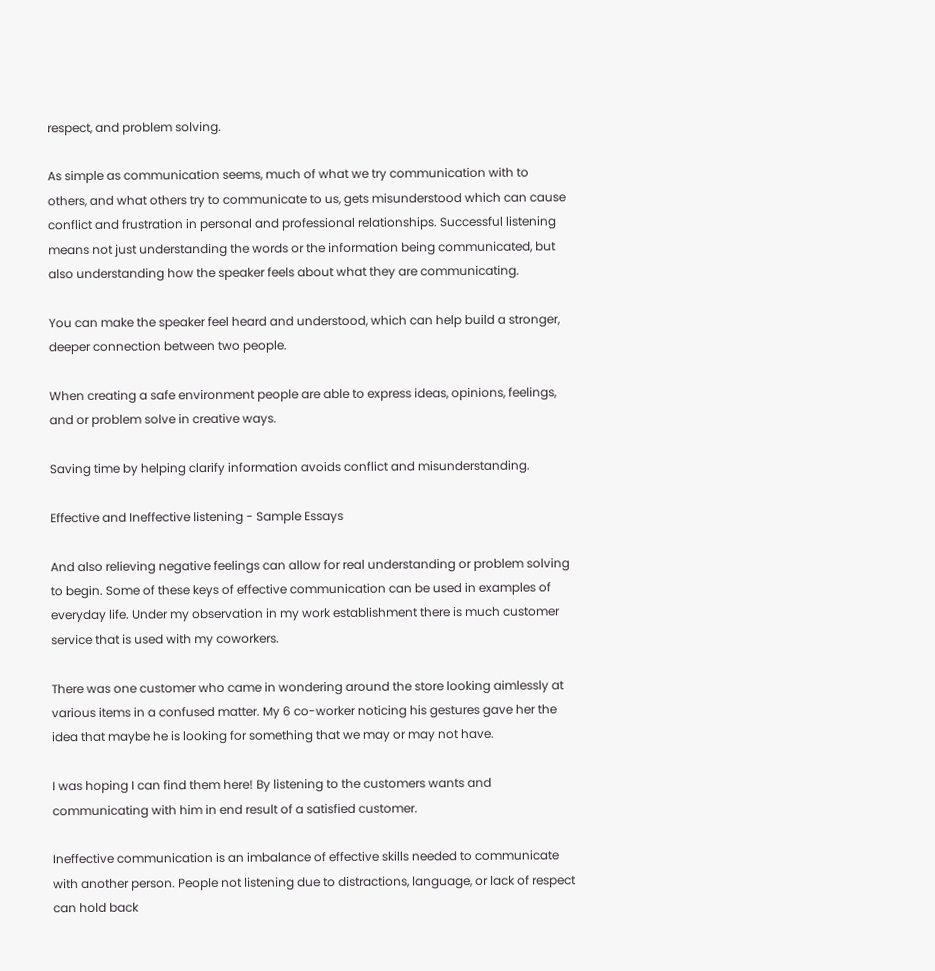respect, and problem solving.

As simple as communication seems, much of what we try communication with to others, and what others try to communicate to us, gets misunderstood which can cause conflict and frustration in personal and professional relationships. Successful listening means not just understanding the words or the information being communicated, but also understanding how the speaker feels about what they are communicating.

You can make the speaker feel heard and understood, which can help build a stronger, deeper connection between two people.

When creating a safe environment people are able to express ideas, opinions, feelings, and or problem solve in creative ways.

Saving time by helping clarify information avoids conflict and misunderstanding.

Effective and Ineffective listening - Sample Essays

And also relieving negative feelings can allow for real understanding or problem solving to begin. Some of these keys of effective communication can be used in examples of everyday life. Under my observation in my work establishment there is much customer service that is used with my coworkers.

There was one customer who came in wondering around the store looking aimlessly at various items in a confused matter. My 6 co-worker noticing his gestures gave her the idea that maybe he is looking for something that we may or may not have.

I was hoping I can find them here! By listening to the customers wants and communicating with him in end result of a satisfied customer.

Ineffective communication is an imbalance of effective skills needed to communicate with another person. People not listening due to distractions, language, or lack of respect can hold back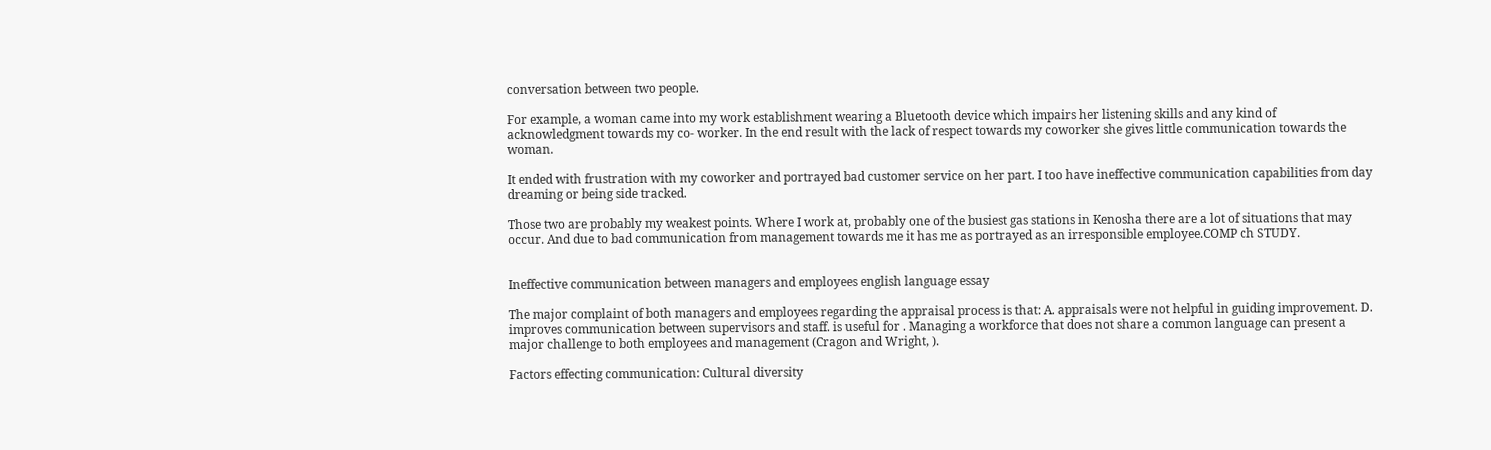conversation between two people.

For example, a woman came into my work establishment wearing a Bluetooth device which impairs her listening skills and any kind of acknowledgment towards my co- worker. In the end result with the lack of respect towards my coworker she gives little communication towards the woman.

It ended with frustration with my coworker and portrayed bad customer service on her part. I too have ineffective communication capabilities from day dreaming or being side tracked.

Those two are probably my weakest points. Where I work at, probably one of the busiest gas stations in Kenosha there are a lot of situations that may occur. And due to bad communication from management towards me it has me as portrayed as an irresponsible employee.COMP ch STUDY.


Ineffective communication between managers and employees english language essay

The major complaint of both managers and employees regarding the appraisal process is that: A. appraisals were not helpful in guiding improvement. D. improves communication between supervisors and staff. is useful for . Managing a workforce that does not share a common language can present a major challenge to both employees and management (Cragon and Wright, ).

Factors effecting communication: Cultural diversity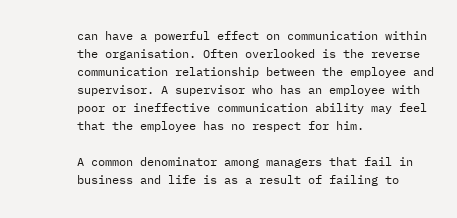can have a powerful effect on communication within the organisation. Often overlooked is the reverse communication relationship between the employee and supervisor. A supervisor who has an employee with poor or ineffective communication ability may feel that the employee has no respect for him.

A common denominator among managers that fail in business and life is as a result of failing to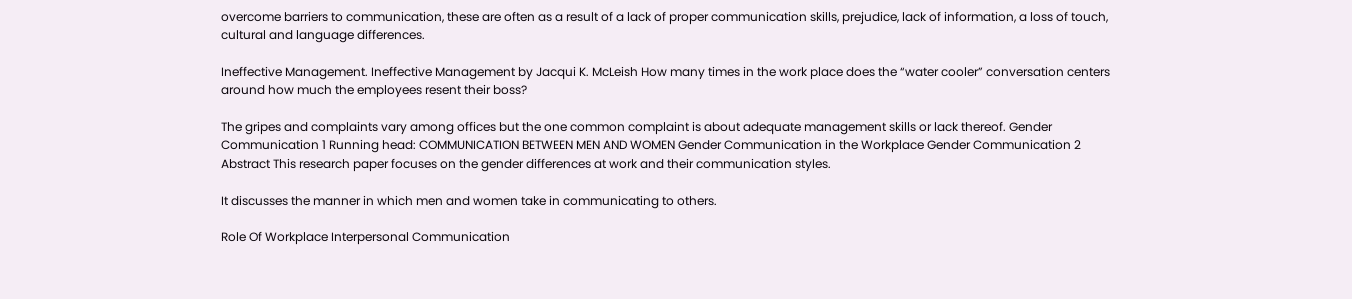overcome barriers to communication, these are often as a result of a lack of proper communication skills, prejudice, lack of information, a loss of touch, cultural and language differences.

Ineffective Management. Ineffective Management by Jacqui K. McLeish How many times in the work place does the “water cooler” conversation centers around how much the employees resent their boss?

The gripes and complaints vary among offices but the one common complaint is about adequate management skills or lack thereof. Gender Communication 1 Running head: COMMUNICATION BETWEEN MEN AND WOMEN Gender Communication in the Workplace Gender Communication 2 Abstract This research paper focuses on the gender differences at work and their communication styles.

It discusses the manner in which men and women take in communicating to others.

Role Of Workplace Interpersonal Communication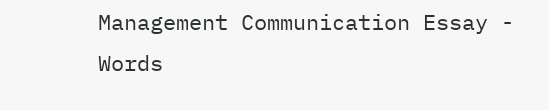Management Communication Essay - Words